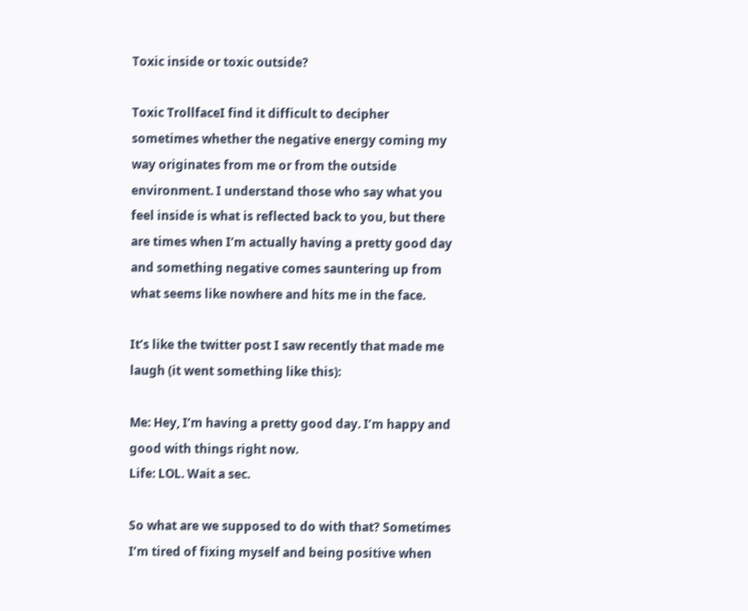Toxic inside or toxic outside?

Toxic TrollfaceI find it difficult to decipher sometimes whether the negative energy coming my way originates from me or from the outside environment. I understand those who say what you feel inside is what is reflected back to you, but there are times when I’m actually having a pretty good day and something negative comes sauntering up from what seems like nowhere and hits me in the face.

It’s like the twitter post I saw recently that made me laugh (it went something like this):

Me: Hey, I’m having a pretty good day. I’m happy and good with things right now.
Life: LOL. Wait a sec.

So what are we supposed to do with that? Sometimes I’m tired of fixing myself and being positive when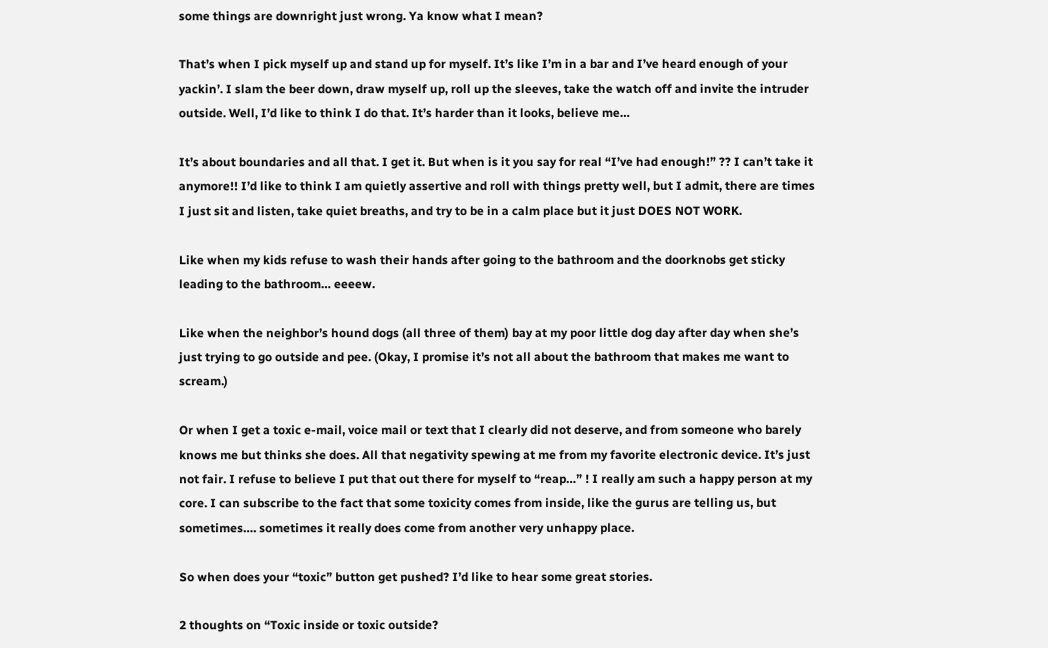some things are downright just wrong. Ya know what I mean?

That’s when I pick myself up and stand up for myself. It’s like I’m in a bar and I’ve heard enough of your yackin’. I slam the beer down, draw myself up, roll up the sleeves, take the watch off and invite the intruder outside. Well, I’d like to think I do that. It’s harder than it looks, believe me…

It’s about boundaries and all that. I get it. But when is it you say for real “I’ve had enough!” ?? I can’t take it anymore!! I’d like to think I am quietly assertive and roll with things pretty well, but I admit, there are times I just sit and listen, take quiet breaths, and try to be in a calm place but it just DOES NOT WORK.

Like when my kids refuse to wash their hands after going to the bathroom and the doorknobs get sticky leading to the bathroom… eeeew.

Like when the neighbor’s hound dogs (all three of them) bay at my poor little dog day after day when she’s just trying to go outside and pee. (Okay, I promise it’s not all about the bathroom that makes me want to scream.)

Or when I get a toxic e-mail, voice mail or text that I clearly did not deserve, and from someone who barely knows me but thinks she does. All that negativity spewing at me from my favorite electronic device. It’s just not fair. I refuse to believe I put that out there for myself to “reap…” ! I really am such a happy person at my core. I can subscribe to the fact that some toxicity comes from inside, like the gurus are telling us, but sometimes…. sometimes it really does come from another very unhappy place.

So when does your “toxic” button get pushed? I’d like to hear some great stories.

2 thoughts on “Toxic inside or toxic outside?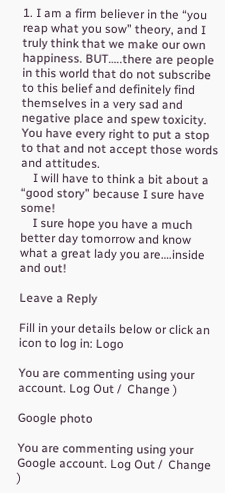1. I am a firm believer in the “you reap what you sow” theory, and I truly think that we make our own happiness. BUT…..there are people in this world that do not subscribe to this belief and definitely find themselves in a very sad and negative place and spew toxicity. You have every right to put a stop to that and not accept those words and attitudes.
    I will have to think a bit about a “good story” because I sure have some!
    I sure hope you have a much better day tomorrow and know what a great lady you are….inside and out!

Leave a Reply

Fill in your details below or click an icon to log in: Logo

You are commenting using your account. Log Out /  Change )

Google photo

You are commenting using your Google account. Log Out /  Change )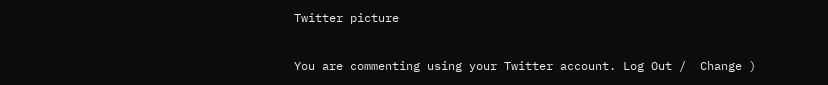Twitter picture

You are commenting using your Twitter account. Log Out /  Change )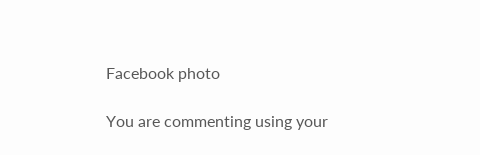Facebook photo

You are commenting using your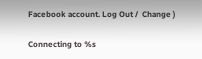Facebook account. Log Out /  Change )

Connecting to %s